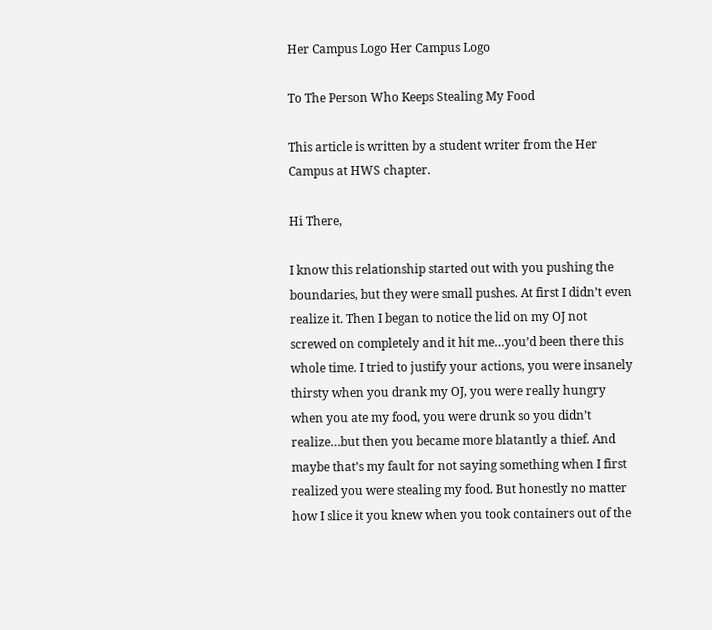Her Campus Logo Her Campus Logo

To The Person Who Keeps Stealing My Food

This article is written by a student writer from the Her Campus at HWS chapter.

Hi There,

I know this relationship started out with you pushing the boundaries, but they were small pushes. At first I didn’t even realize it. Then I began to notice the lid on my OJ not screwed on completely and it hit me…you’d been there this whole time. I tried to justify your actions, you were insanely thirsty when you drank my OJ, you were really hungry when you ate my food, you were drunk so you didn’t realize…but then you became more blatantly a thief. And maybe that’s my fault for not saying something when I first realized you were stealing my food. But honestly no matter how I slice it you knew when you took containers out of the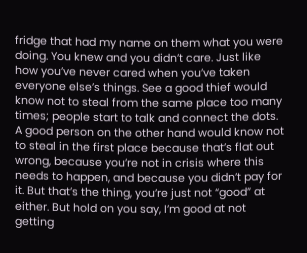fridge that had my name on them what you were doing. You knew and you didn’t care. Just like how you’ve never cared when you’ve taken everyone else’s things. See a good thief would know not to steal from the same place too many times; people start to talk and connect the dots. A good person on the other hand would know not to steal in the first place because that’s flat out wrong, because you’re not in crisis where this needs to happen, and because you didn’t pay for it. But that’s the thing, you’re just not “good” at either. But hold on you say, I’m good at not getting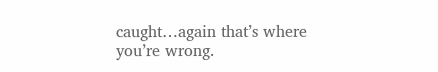caught…again that’s where you’re wrong.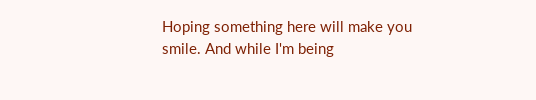Hoping something here will make you smile. And while I'm being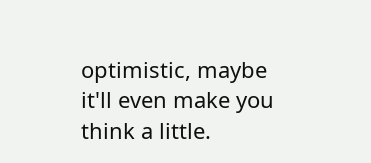optimistic, maybe it'll even make you think a little.